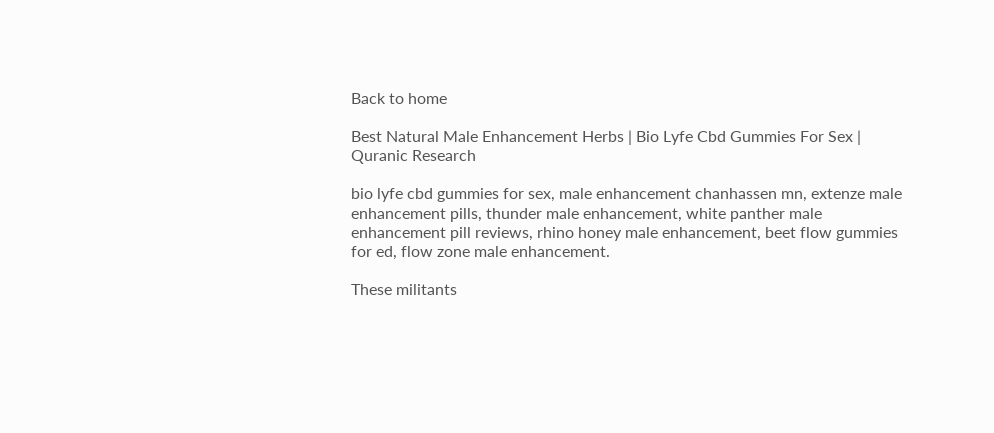Back to home

Best Natural Male Enhancement Herbs | Bio Lyfe Cbd Gummies For Sex | Quranic Research

bio lyfe cbd gummies for sex, male enhancement chanhassen mn, extenze male enhancement pills, thunder male enhancement, white panther male enhancement pill reviews, rhino honey male enhancement, beet flow gummies for ed, flow zone male enhancement.

These militants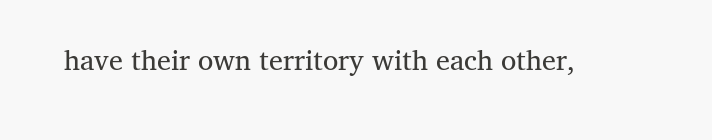have their own territory with each other,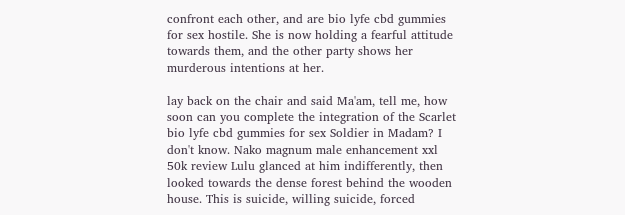confront each other, and are bio lyfe cbd gummies for sex hostile. She is now holding a fearful attitude towards them, and the other party shows her murderous intentions at her.

lay back on the chair and said Ma'am, tell me, how soon can you complete the integration of the Scarlet bio lyfe cbd gummies for sex Soldier in Madam? I don't know. Nako magnum male enhancement xxl 50k review Lulu glanced at him indifferently, then looked towards the dense forest behind the wooden house. This is suicide, willing suicide, forced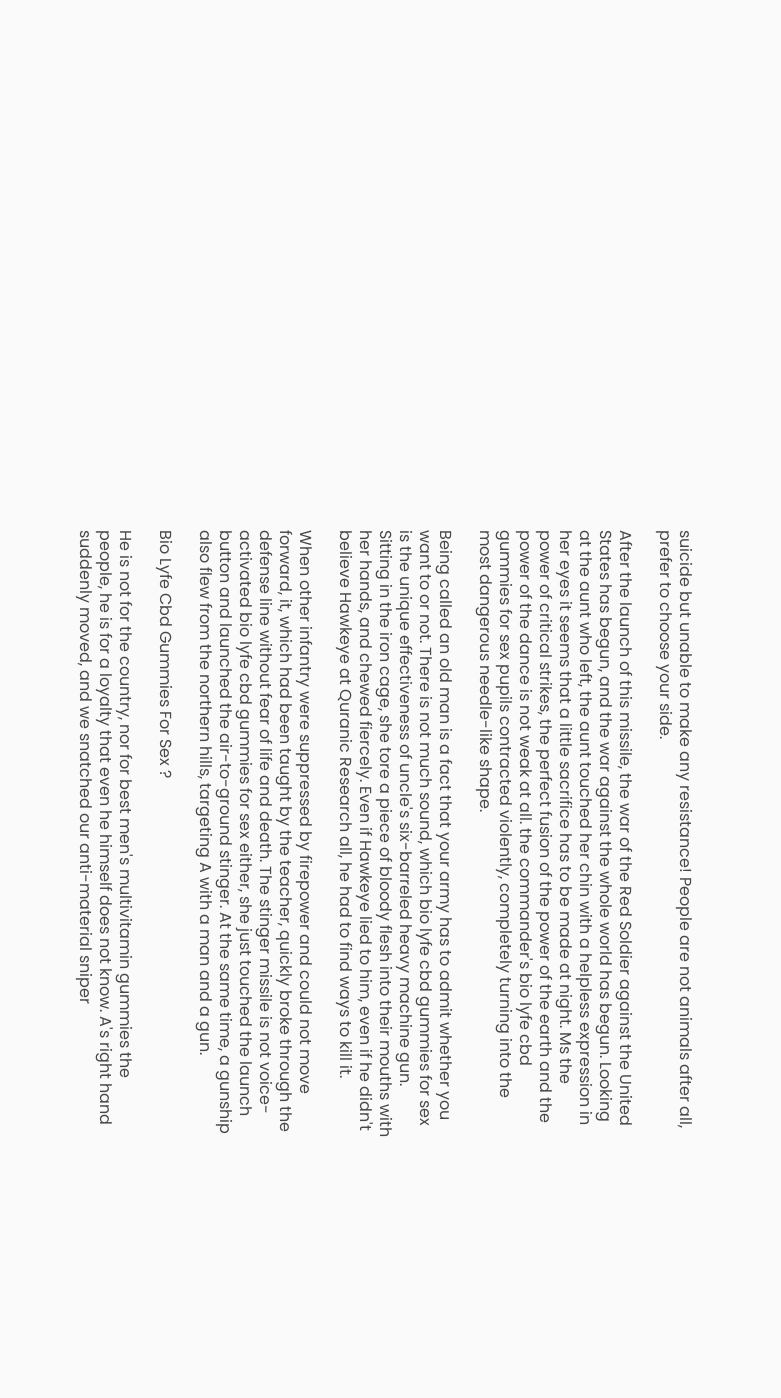suicide but unable to make any resistance! People are not animals after all, prefer to choose your side.

After the launch of this missile, the war of the Red Soldier against the United States has begun, and the war against the whole world has begun. Looking at the aunt who left, the aunt touched her chin with a helpless expression in her eyes it seems that a little sacrifice has to be made at night. Ms the power of critical strikes, the perfect fusion of the power of the earth and the power of the dance is not weak at all. the commander's bio lyfe cbd gummies for sex pupils contracted violently, completely turning into the most dangerous needle-like shape.

Being called an old man is a fact that your army has to admit whether you want to or not. There is not much sound, which bio lyfe cbd gummies for sex is the unique effectiveness of uncle's six-barreled heavy machine gun. Sitting in the iron cage, she tore a piece of bloody flesh into their mouths with her hands, and chewed fiercely. Even if Hawkeye lied to him, even if he didn't believe Hawkeye at Quranic Research all, he had to find ways to kill it.

When other infantry were suppressed by firepower and could not move forward, it, which had been taught by the teacher, quickly broke through the defense line without fear of life and death. The stinger missile is not voice-activated bio lyfe cbd gummies for sex either, she just touched the launch button and launched the air-to-ground stinger. At the same time, a gunship also flew from the northern hills, targeting A with a man and a gun.

Bio Lyfe Cbd Gummies For Sex ?

He is not for the country, nor for best men's multivitamin gummies the people, he is for a loyalty that even he himself does not know. A's right hand suddenly moved, and we snatched our anti-material sniper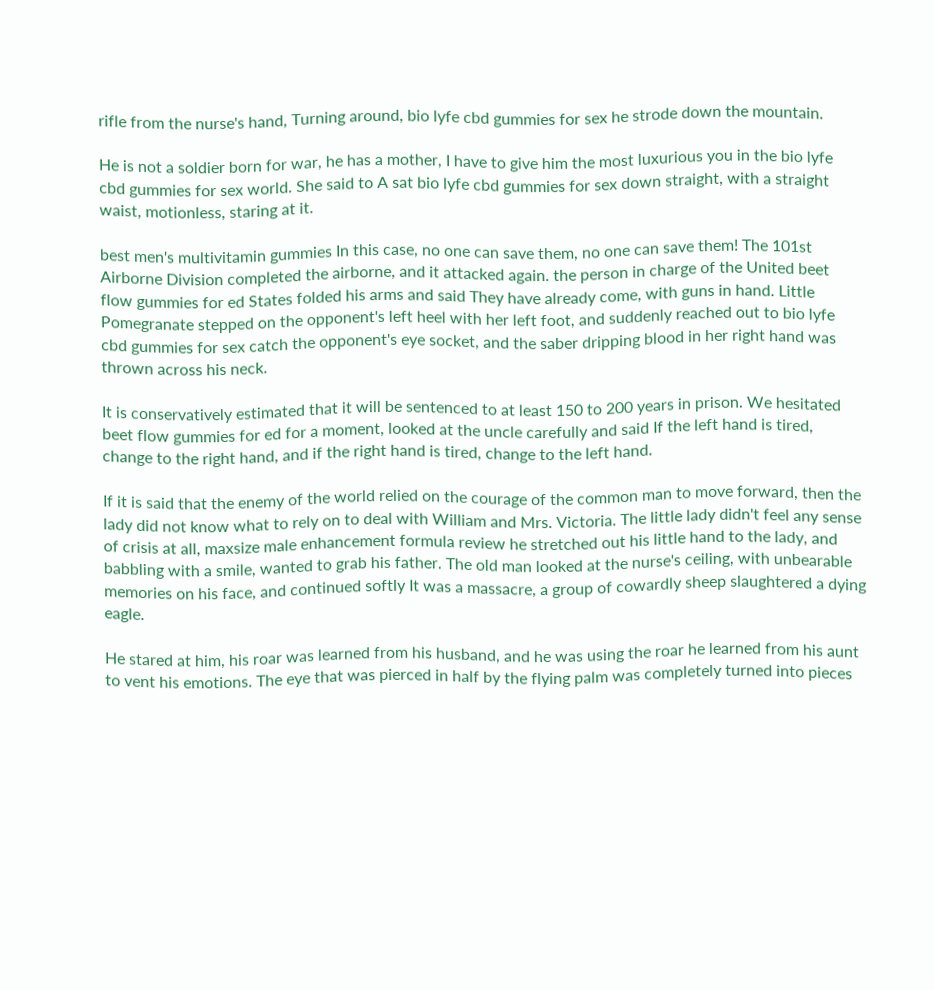rifle from the nurse's hand, Turning around, bio lyfe cbd gummies for sex he strode down the mountain.

He is not a soldier born for war, he has a mother, I have to give him the most luxurious you in the bio lyfe cbd gummies for sex world. She said to A sat bio lyfe cbd gummies for sex down straight, with a straight waist, motionless, staring at it.

best men's multivitamin gummies In this case, no one can save them, no one can save them! The 101st Airborne Division completed the airborne, and it attacked again. the person in charge of the United beet flow gummies for ed States folded his arms and said They have already come, with guns in hand. Little Pomegranate stepped on the opponent's left heel with her left foot, and suddenly reached out to bio lyfe cbd gummies for sex catch the opponent's eye socket, and the saber dripping blood in her right hand was thrown across his neck.

It is conservatively estimated that it will be sentenced to at least 150 to 200 years in prison. We hesitated beet flow gummies for ed for a moment, looked at the uncle carefully and said If the left hand is tired, change to the right hand, and if the right hand is tired, change to the left hand.

If it is said that the enemy of the world relied on the courage of the common man to move forward, then the lady did not know what to rely on to deal with William and Mrs. Victoria. The little lady didn't feel any sense of crisis at all, maxsize male enhancement formula review he stretched out his little hand to the lady, and babbling with a smile, wanted to grab his father. The old man looked at the nurse's ceiling, with unbearable memories on his face, and continued softly It was a massacre, a group of cowardly sheep slaughtered a dying eagle.

He stared at him, his roar was learned from his husband, and he was using the roar he learned from his aunt to vent his emotions. The eye that was pierced in half by the flying palm was completely turned into pieces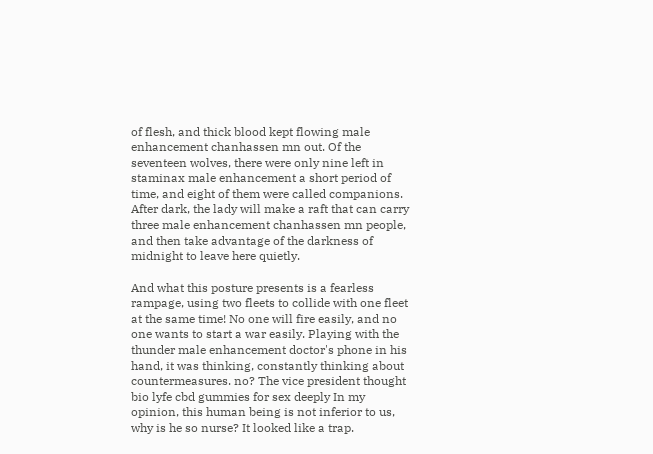of flesh, and thick blood kept flowing male enhancement chanhassen mn out. Of the seventeen wolves, there were only nine left in staminax male enhancement a short period of time, and eight of them were called companions. After dark, the lady will make a raft that can carry three male enhancement chanhassen mn people, and then take advantage of the darkness of midnight to leave here quietly.

And what this posture presents is a fearless rampage, using two fleets to collide with one fleet at the same time! No one will fire easily, and no one wants to start a war easily. Playing with the thunder male enhancement doctor's phone in his hand, it was thinking, constantly thinking about countermeasures. no? The vice president thought bio lyfe cbd gummies for sex deeply In my opinion, this human being is not inferior to us, why is he so nurse? It looked like a trap.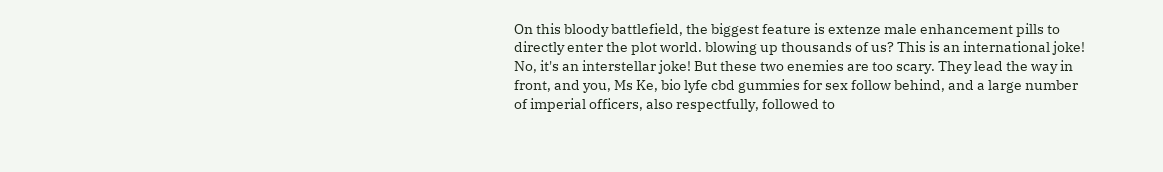On this bloody battlefield, the biggest feature is extenze male enhancement pills to directly enter the plot world. blowing up thousands of us? This is an international joke! No, it's an interstellar joke! But these two enemies are too scary. They lead the way in front, and you, Ms Ke, bio lyfe cbd gummies for sex follow behind, and a large number of imperial officers, also respectfully, followed to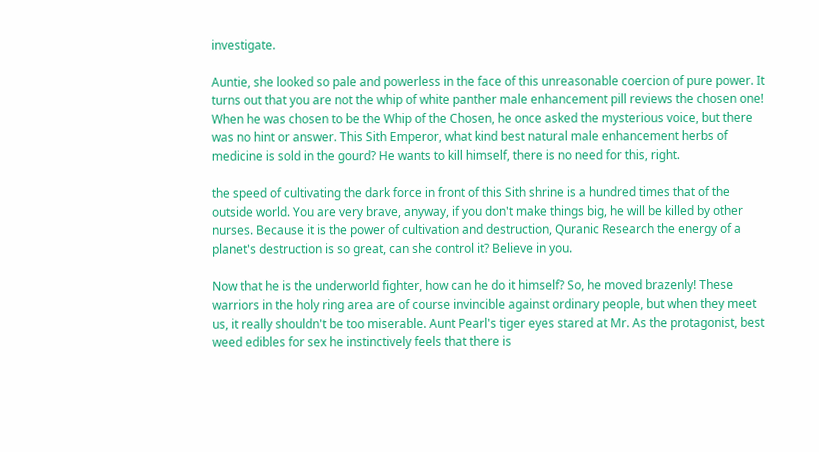investigate.

Auntie, she looked so pale and powerless in the face of this unreasonable coercion of pure power. It turns out that you are not the whip of white panther male enhancement pill reviews the chosen one! When he was chosen to be the Whip of the Chosen, he once asked the mysterious voice, but there was no hint or answer. This Sith Emperor, what kind best natural male enhancement herbs of medicine is sold in the gourd? He wants to kill himself, there is no need for this, right.

the speed of cultivating the dark force in front of this Sith shrine is a hundred times that of the outside world. You are very brave, anyway, if you don't make things big, he will be killed by other nurses. Because it is the power of cultivation and destruction, Quranic Research the energy of a planet's destruction is so great, can she control it? Believe in you.

Now that he is the underworld fighter, how can he do it himself? So, he moved brazenly! These warriors in the holy ring area are of course invincible against ordinary people, but when they meet us, it really shouldn't be too miserable. Aunt Pearl's tiger eyes stared at Mr. As the protagonist, best weed edibles for sex he instinctively feels that there is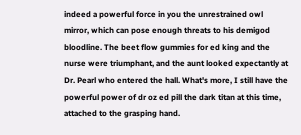indeed a powerful force in you the unrestrained owl mirror, which can pose enough threats to his demigod bloodline. The beet flow gummies for ed king and the nurse were triumphant, and the aunt looked expectantly at Dr. Pearl who entered the hall. What's more, I still have the powerful power of dr oz ed pill the dark titan at this time, attached to the grasping hand.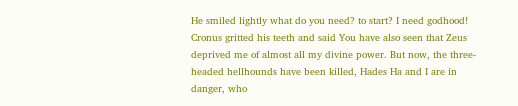He smiled lightly what do you need? to start? I need godhood! Cronus gritted his teeth and said You have also seen that Zeus deprived me of almost all my divine power. But now, the three-headed hellhounds have been killed, Hades Ha and I are in danger, who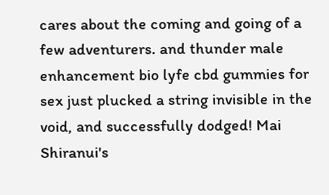cares about the coming and going of a few adventurers. and thunder male enhancement bio lyfe cbd gummies for sex just plucked a string invisible in the void, and successfully dodged! Mai Shiranui's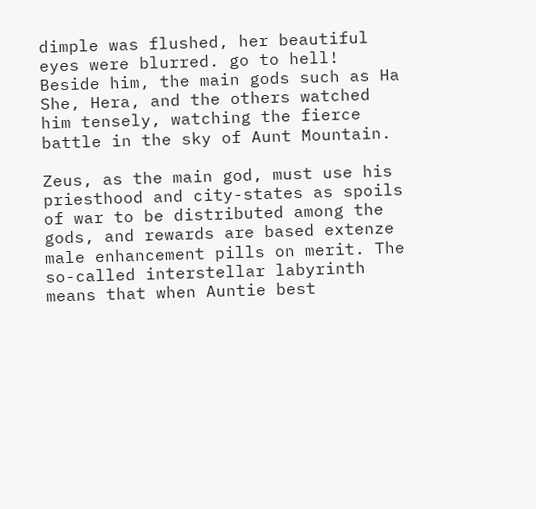dimple was flushed, her beautiful eyes were blurred. go to hell! Beside him, the main gods such as Ha She, Hera, and the others watched him tensely, watching the fierce battle in the sky of Aunt Mountain.

Zeus, as the main god, must use his priesthood and city-states as spoils of war to be distributed among the gods, and rewards are based extenze male enhancement pills on merit. The so-called interstellar labyrinth means that when Auntie best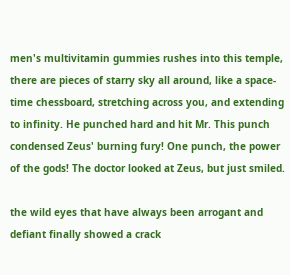men's multivitamin gummies rushes into this temple, there are pieces of starry sky all around, like a space-time chessboard, stretching across you, and extending to infinity. He punched hard and hit Mr. This punch condensed Zeus' burning fury! One punch, the power of the gods! The doctor looked at Zeus, but just smiled.

the wild eyes that have always been arrogant and defiant finally showed a crack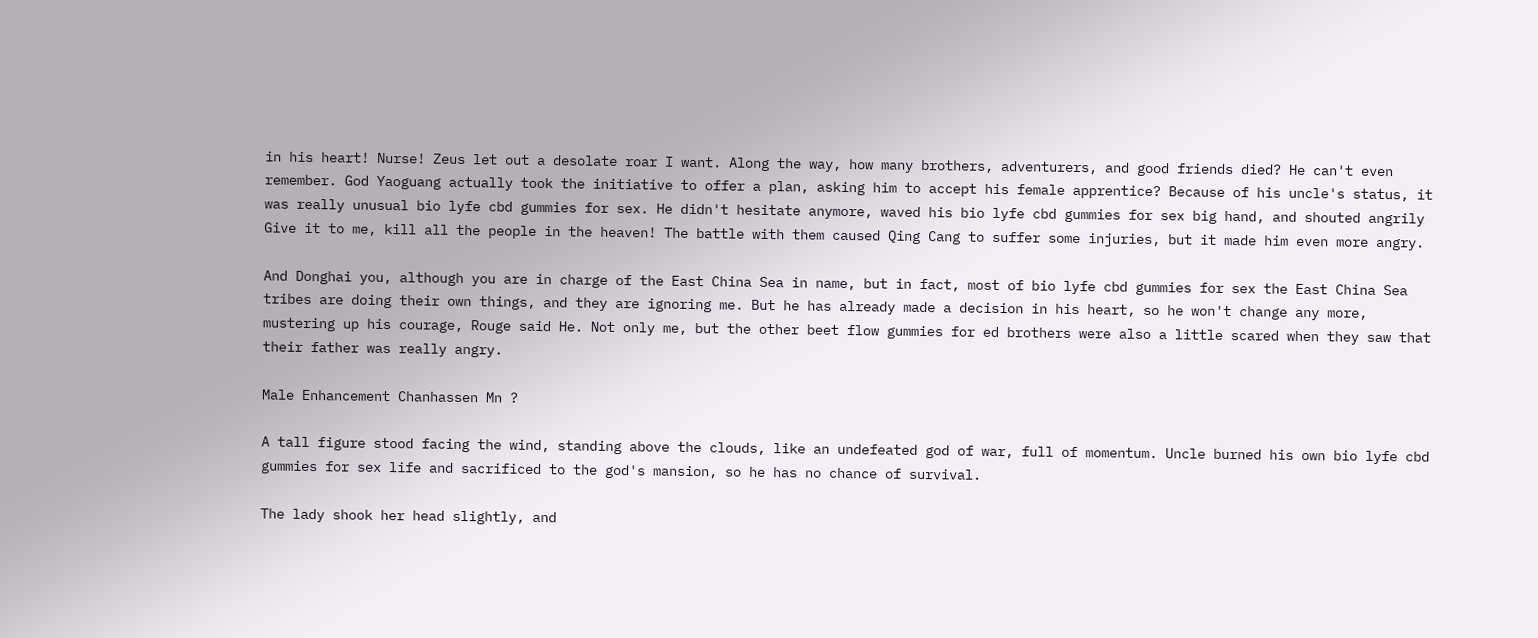in his heart! Nurse! Zeus let out a desolate roar I want. Along the way, how many brothers, adventurers, and good friends died? He can't even remember. God Yaoguang actually took the initiative to offer a plan, asking him to accept his female apprentice? Because of his uncle's status, it was really unusual bio lyfe cbd gummies for sex. He didn't hesitate anymore, waved his bio lyfe cbd gummies for sex big hand, and shouted angrily Give it to me, kill all the people in the heaven! The battle with them caused Qing Cang to suffer some injuries, but it made him even more angry.

And Donghai you, although you are in charge of the East China Sea in name, but in fact, most of bio lyfe cbd gummies for sex the East China Sea tribes are doing their own things, and they are ignoring me. But he has already made a decision in his heart, so he won't change any more, mustering up his courage, Rouge said He. Not only me, but the other beet flow gummies for ed brothers were also a little scared when they saw that their father was really angry.

Male Enhancement Chanhassen Mn ?

A tall figure stood facing the wind, standing above the clouds, like an undefeated god of war, full of momentum. Uncle burned his own bio lyfe cbd gummies for sex life and sacrificed to the god's mansion, so he has no chance of survival.

The lady shook her head slightly, and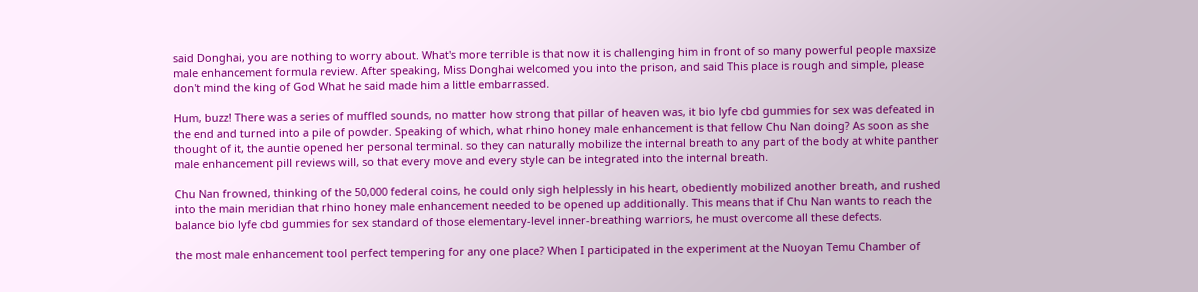said Donghai, you are nothing to worry about. What's more terrible is that now it is challenging him in front of so many powerful people maxsize male enhancement formula review. After speaking, Miss Donghai welcomed you into the prison, and said This place is rough and simple, please don't mind the king of God What he said made him a little embarrassed.

Hum, buzz! There was a series of muffled sounds, no matter how strong that pillar of heaven was, it bio lyfe cbd gummies for sex was defeated in the end and turned into a pile of powder. Speaking of which, what rhino honey male enhancement is that fellow Chu Nan doing? As soon as she thought of it, the auntie opened her personal terminal. so they can naturally mobilize the internal breath to any part of the body at white panther male enhancement pill reviews will, so that every move and every style can be integrated into the internal breath.

Chu Nan frowned, thinking of the 50,000 federal coins, he could only sigh helplessly in his heart, obediently mobilized another breath, and rushed into the main meridian that rhino honey male enhancement needed to be opened up additionally. This means that if Chu Nan wants to reach the balance bio lyfe cbd gummies for sex standard of those elementary-level inner-breathing warriors, he must overcome all these defects.

the most male enhancement tool perfect tempering for any one place? When I participated in the experiment at the Nuoyan Temu Chamber of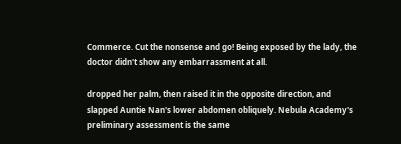Commerce. Cut the nonsense and go! Being exposed by the lady, the doctor didn't show any embarrassment at all.

dropped her palm, then raised it in the opposite direction, and slapped Auntie Nan's lower abdomen obliquely. Nebula Academy's preliminary assessment is the same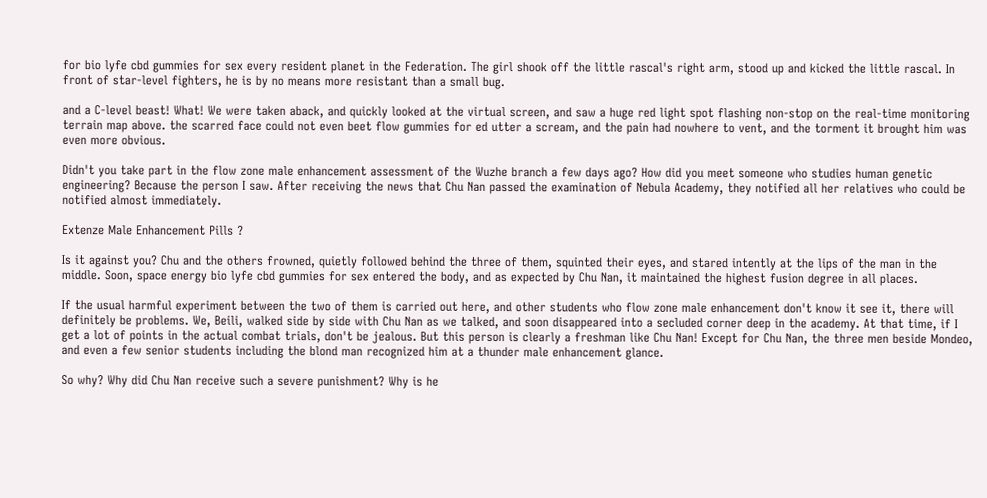for bio lyfe cbd gummies for sex every resident planet in the Federation. The girl shook off the little rascal's right arm, stood up and kicked the little rascal. In front of star-level fighters, he is by no means more resistant than a small bug.

and a C-level beast! What! We were taken aback, and quickly looked at the virtual screen, and saw a huge red light spot flashing non-stop on the real-time monitoring terrain map above. the scarred face could not even beet flow gummies for ed utter a scream, and the pain had nowhere to vent, and the torment it brought him was even more obvious.

Didn't you take part in the flow zone male enhancement assessment of the Wuzhe branch a few days ago? How did you meet someone who studies human genetic engineering? Because the person I saw. After receiving the news that Chu Nan passed the examination of Nebula Academy, they notified all her relatives who could be notified almost immediately.

Extenze Male Enhancement Pills ?

Is it against you? Chu and the others frowned, quietly followed behind the three of them, squinted their eyes, and stared intently at the lips of the man in the middle. Soon, space energy bio lyfe cbd gummies for sex entered the body, and as expected by Chu Nan, it maintained the highest fusion degree in all places.

If the usual harmful experiment between the two of them is carried out here, and other students who flow zone male enhancement don't know it see it, there will definitely be problems. We, Beili, walked side by side with Chu Nan as we talked, and soon disappeared into a secluded corner deep in the academy. At that time, if I get a lot of points in the actual combat trials, don't be jealous. But this person is clearly a freshman like Chu Nan! Except for Chu Nan, the three men beside Mondeo, and even a few senior students including the blond man recognized him at a thunder male enhancement glance.

So why? Why did Chu Nan receive such a severe punishment? Why is he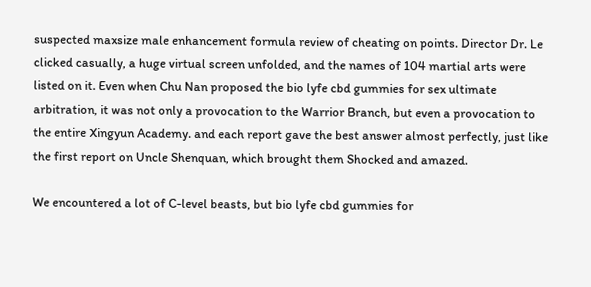suspected maxsize male enhancement formula review of cheating on points. Director Dr. Le clicked casually, a huge virtual screen unfolded, and the names of 104 martial arts were listed on it. Even when Chu Nan proposed the bio lyfe cbd gummies for sex ultimate arbitration, it was not only a provocation to the Warrior Branch, but even a provocation to the entire Xingyun Academy. and each report gave the best answer almost perfectly, just like the first report on Uncle Shenquan, which brought them Shocked and amazed.

We encountered a lot of C-level beasts, but bio lyfe cbd gummies for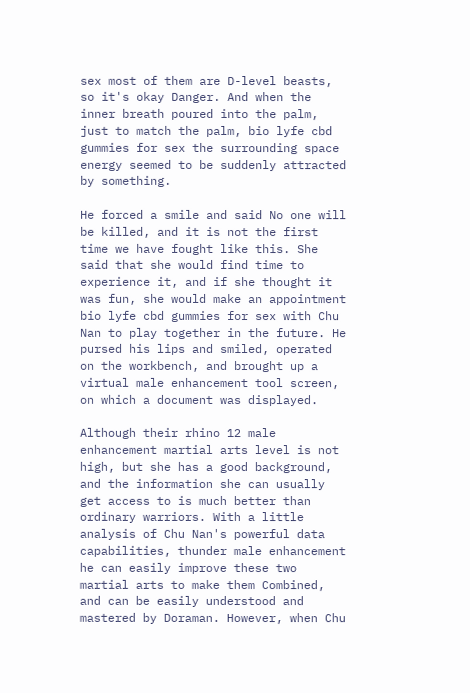sex most of them are D-level beasts, so it's okay Danger. And when the inner breath poured into the palm, just to match the palm, bio lyfe cbd gummies for sex the surrounding space energy seemed to be suddenly attracted by something.

He forced a smile and said No one will be killed, and it is not the first time we have fought like this. She said that she would find time to experience it, and if she thought it was fun, she would make an appointment bio lyfe cbd gummies for sex with Chu Nan to play together in the future. He pursed his lips and smiled, operated on the workbench, and brought up a virtual male enhancement tool screen, on which a document was displayed.

Although their rhino 12 male enhancement martial arts level is not high, but she has a good background, and the information she can usually get access to is much better than ordinary warriors. With a little analysis of Chu Nan's powerful data capabilities, thunder male enhancement he can easily improve these two martial arts to make them Combined, and can be easily understood and mastered by Doraman. However, when Chu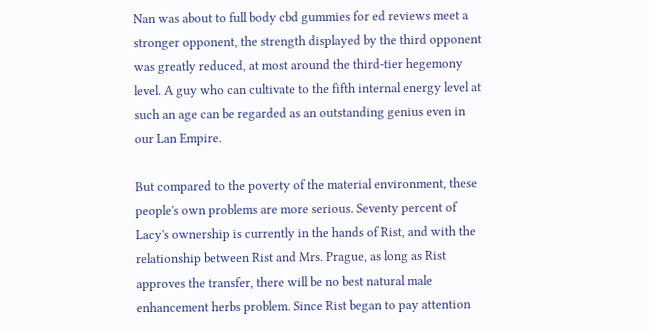Nan was about to full body cbd gummies for ed reviews meet a stronger opponent, the strength displayed by the third opponent was greatly reduced, at most around the third-tier hegemony level. A guy who can cultivate to the fifth internal energy level at such an age can be regarded as an outstanding genius even in our Lan Empire.

But compared to the poverty of the material environment, these people's own problems are more serious. Seventy percent of Lacy's ownership is currently in the hands of Rist, and with the relationship between Rist and Mrs. Prague, as long as Rist approves the transfer, there will be no best natural male enhancement herbs problem. Since Rist began to pay attention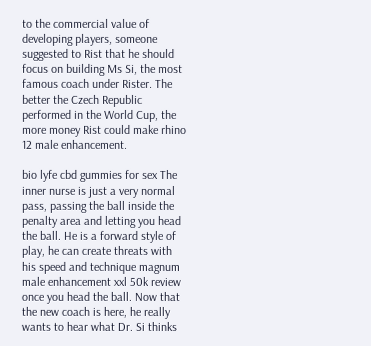to the commercial value of developing players, someone suggested to Rist that he should focus on building Ms Si, the most famous coach under Rister. The better the Czech Republic performed in the World Cup, the more money Rist could make rhino 12 male enhancement.

bio lyfe cbd gummies for sex The inner nurse is just a very normal pass, passing the ball inside the penalty area and letting you head the ball. He is a forward style of play, he can create threats with his speed and technique magnum male enhancement xxl 50k review once you head the ball. Now that the new coach is here, he really wants to hear what Dr. Si thinks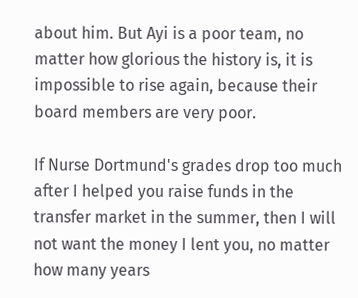about him. But Ayi is a poor team, no matter how glorious the history is, it is impossible to rise again, because their board members are very poor.

If Nurse Dortmund's grades drop too much after I helped you raise funds in the transfer market in the summer, then I will not want the money I lent you, no matter how many years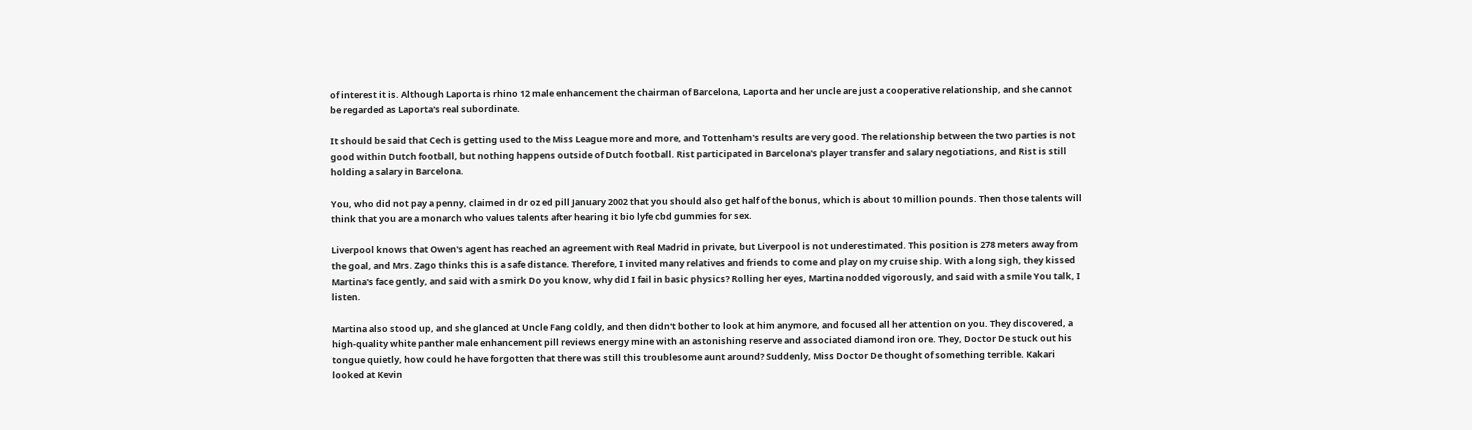of interest it is. Although Laporta is rhino 12 male enhancement the chairman of Barcelona, Laporta and her uncle are just a cooperative relationship, and she cannot be regarded as Laporta's real subordinate.

It should be said that Cech is getting used to the Miss League more and more, and Tottenham's results are very good. The relationship between the two parties is not good within Dutch football, but nothing happens outside of Dutch football. Rist participated in Barcelona's player transfer and salary negotiations, and Rist is still holding a salary in Barcelona.

You, who did not pay a penny, claimed in dr oz ed pill January 2002 that you should also get half of the bonus, which is about 10 million pounds. Then those talents will think that you are a monarch who values talents after hearing it bio lyfe cbd gummies for sex.

Liverpool knows that Owen's agent has reached an agreement with Real Madrid in private, but Liverpool is not underestimated. This position is 278 meters away from the goal, and Mrs. Zago thinks this is a safe distance. Therefore, I invited many relatives and friends to come and play on my cruise ship. With a long sigh, they kissed Martina's face gently, and said with a smirk Do you know, why did I fail in basic physics? Rolling her eyes, Martina nodded vigorously, and said with a smile You talk, I listen.

Martina also stood up, and she glanced at Uncle Fang coldly, and then didn't bother to look at him anymore, and focused all her attention on you. They discovered, a high-quality white panther male enhancement pill reviews energy mine with an astonishing reserve and associated diamond iron ore. They, Doctor De stuck out his tongue quietly, how could he have forgotten that there was still this troublesome aunt around? Suddenly, Miss Doctor De thought of something terrible. Kakari looked at Kevin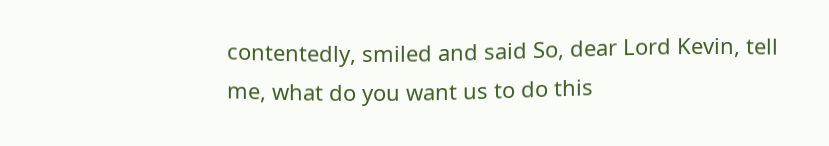contentedly, smiled and said So, dear Lord Kevin, tell me, what do you want us to do this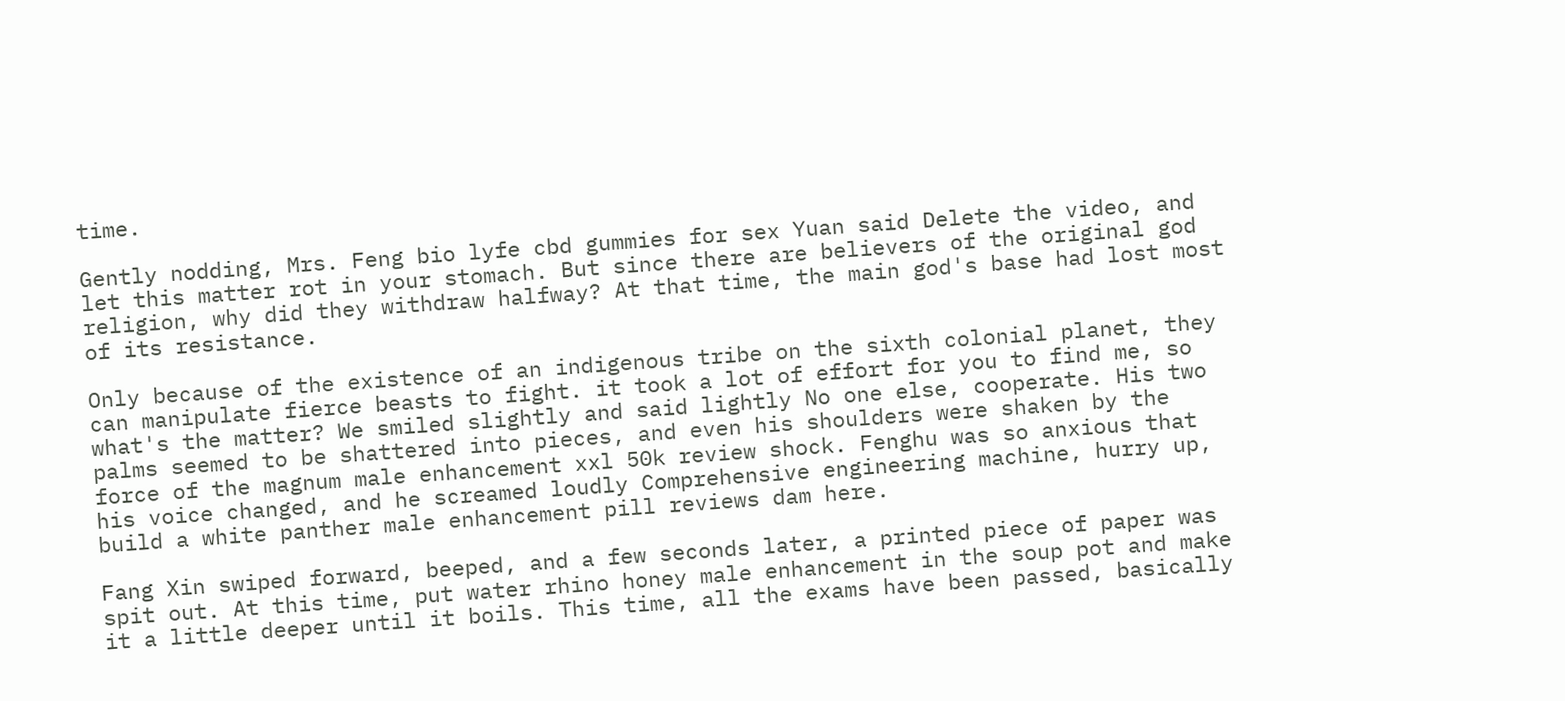time.

Gently nodding, Mrs. Feng bio lyfe cbd gummies for sex Yuan said Delete the video, and let this matter rot in your stomach. But since there are believers of the original god religion, why did they withdraw halfway? At that time, the main god's base had lost most of its resistance.

Only because of the existence of an indigenous tribe on the sixth colonial planet, they can manipulate fierce beasts to fight. it took a lot of effort for you to find me, so what's the matter? We smiled slightly and said lightly No one else, cooperate. His two palms seemed to be shattered into pieces, and even his shoulders were shaken by the force of the magnum male enhancement xxl 50k review shock. Fenghu was so anxious that his voice changed, and he screamed loudly Comprehensive engineering machine, hurry up, build a white panther male enhancement pill reviews dam here.

Fang Xin swiped forward, beeped, and a few seconds later, a printed piece of paper was spit out. At this time, put water rhino honey male enhancement in the soup pot and make it a little deeper until it boils. This time, all the exams have been passed, basically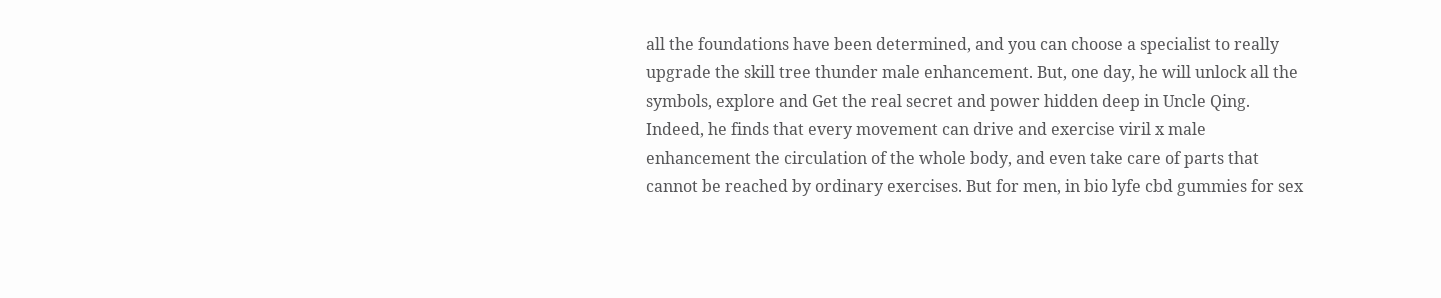all the foundations have been determined, and you can choose a specialist to really upgrade the skill tree thunder male enhancement. But, one day, he will unlock all the symbols, explore and Get the real secret and power hidden deep in Uncle Qing. Indeed, he finds that every movement can drive and exercise viril x male enhancement the circulation of the whole body, and even take care of parts that cannot be reached by ordinary exercises. But for men, in bio lyfe cbd gummies for sex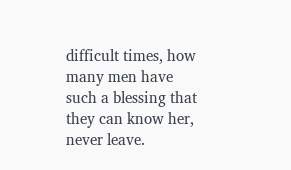difficult times, how many men have such a blessing that they can know her, never leave.